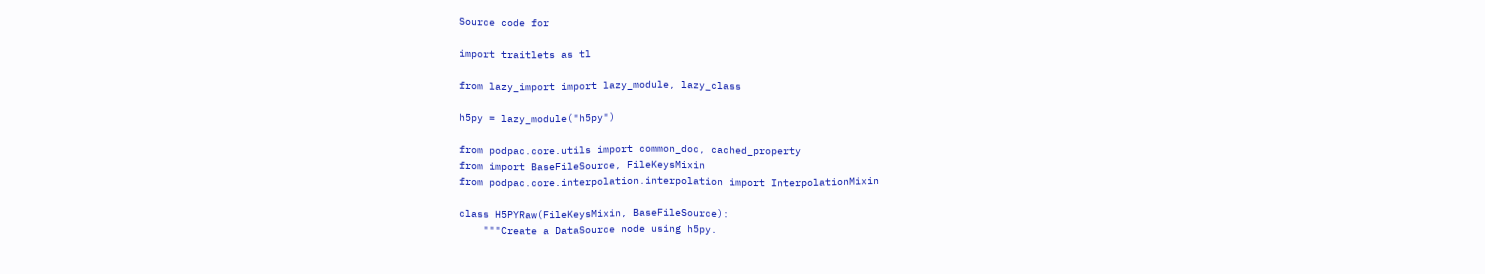Source code for

import traitlets as tl

from lazy_import import lazy_module, lazy_class

h5py = lazy_module("h5py")

from podpac.core.utils import common_doc, cached_property
from import BaseFileSource, FileKeysMixin
from podpac.core.interpolation.interpolation import InterpolationMixin

class H5PYRaw(FileKeysMixin, BaseFileSource):
    """Create a DataSource node using h5py.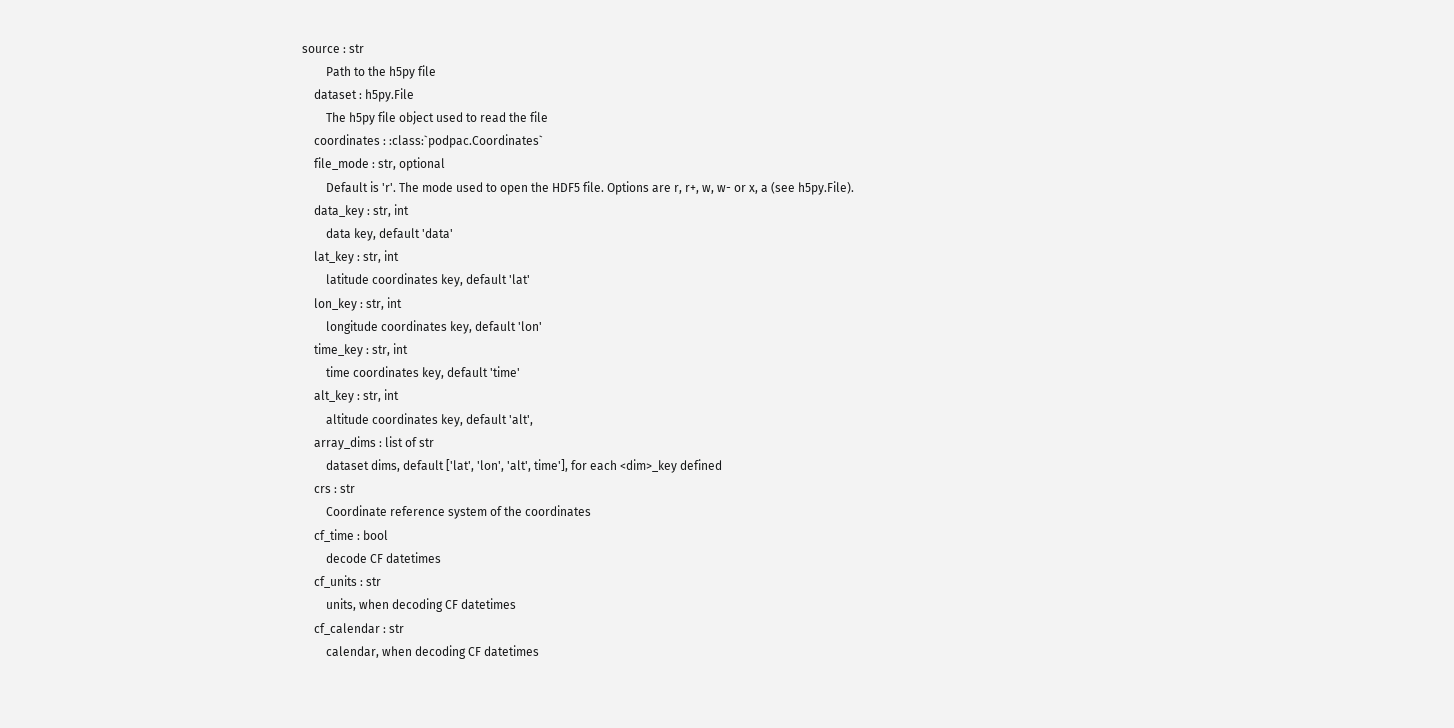source : str
        Path to the h5py file
    dataset : h5py.File
        The h5py file object used to read the file
    coordinates : :class:`podpac.Coordinates`
    file_mode : str, optional
        Default is 'r'. The mode used to open the HDF5 file. Options are r, r+, w, w- or x, a (see h5py.File).
    data_key : str, int
        data key, default 'data'
    lat_key : str, int
        latitude coordinates key, default 'lat'
    lon_key : str, int
        longitude coordinates key, default 'lon'
    time_key : str, int
        time coordinates key, default 'time'
    alt_key : str, int
        altitude coordinates key, default 'alt',
    array_dims : list of str
        dataset dims, default ['lat', 'lon', 'alt', time'], for each <dim>_key defined
    crs : str
        Coordinate reference system of the coordinates
    cf_time : bool
        decode CF datetimes
    cf_units : str
        units, when decoding CF datetimes
    cf_calendar : str
        calendar, when decoding CF datetimes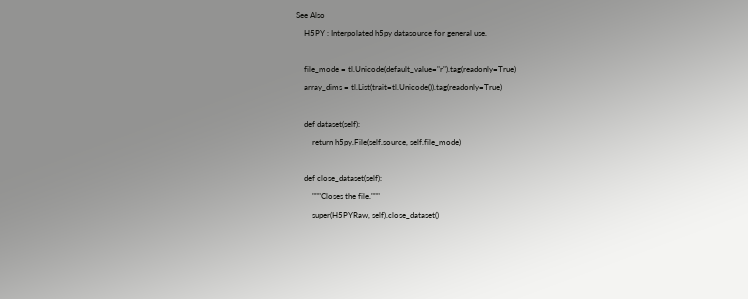See Also
    H5PY : Interpolated h5py datasource for general use.

    file_mode = tl.Unicode(default_value="r").tag(readonly=True)
    array_dims = tl.List(trait=tl.Unicode()).tag(readonly=True)

    def dataset(self):
        return h5py.File(self.source, self.file_mode)

    def close_dataset(self):
        """Closes the file."""
        super(H5PYRaw, self).close_dataset()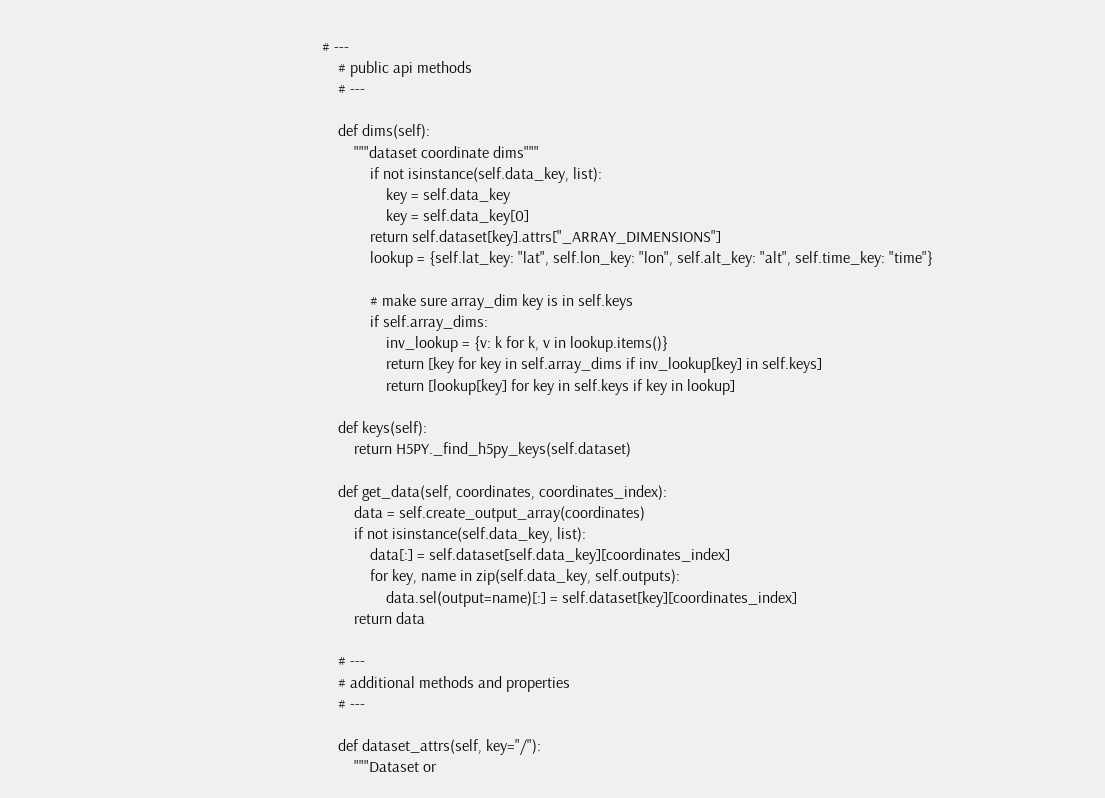# ---
    # public api methods
    # ---

    def dims(self):
        """dataset coordinate dims"""
            if not isinstance(self.data_key, list):
                key = self.data_key
                key = self.data_key[0]
            return self.dataset[key].attrs["_ARRAY_DIMENSIONS"]
            lookup = {self.lat_key: "lat", self.lon_key: "lon", self.alt_key: "alt", self.time_key: "time"}

            # make sure array_dim key is in self.keys
            if self.array_dims:
                inv_lookup = {v: k for k, v in lookup.items()}
                return [key for key in self.array_dims if inv_lookup[key] in self.keys]
                return [lookup[key] for key in self.keys if key in lookup]

    def keys(self):
        return H5PY._find_h5py_keys(self.dataset)

    def get_data(self, coordinates, coordinates_index):
        data = self.create_output_array(coordinates)
        if not isinstance(self.data_key, list):
            data[:] = self.dataset[self.data_key][coordinates_index]
            for key, name in zip(self.data_key, self.outputs):
                data.sel(output=name)[:] = self.dataset[key][coordinates_index]
        return data

    # ---
    # additional methods and properties
    # ---

    def dataset_attrs(self, key="/"):
        """Dataset or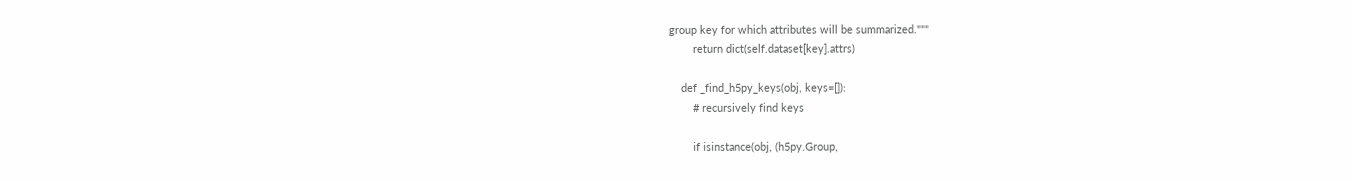group key for which attributes will be summarized."""
        return dict(self.dataset[key].attrs)

    def _find_h5py_keys(obj, keys=[]):
        # recursively find keys

        if isinstance(obj, (h5py.Group,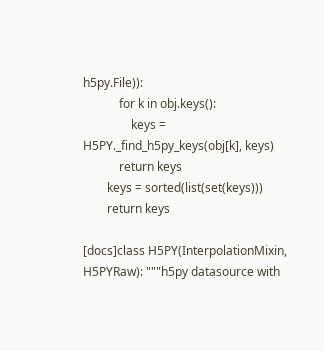h5py.File)):
            for k in obj.keys():
                keys = H5PY._find_h5py_keys(obj[k], keys)
            return keys
        keys = sorted(list(set(keys)))
        return keys

[docs]class H5PY(InterpolationMixin, H5PYRaw): """h5py datasource with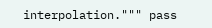interpolation.""" pass